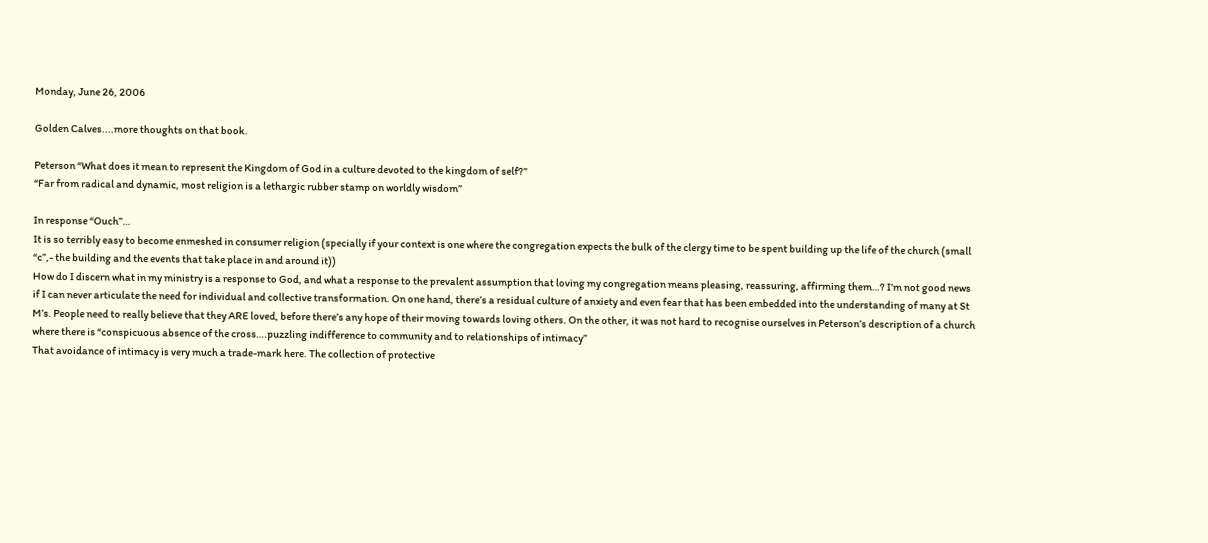Monday, June 26, 2006

Golden Calves....more thoughts on that book.

Peterson “What does it mean to represent the Kingdom of God in a culture devoted to the kingdom of self?”
“Far from radical and dynamic, most religion is a lethargic rubber stamp on worldly wisdom”

In response “Ouch”…
It is so terribly easy to become enmeshed in consumer religion (specially if your context is one where the congregation expects the bulk of the clergy time to be spent building up the life of the church (small “c”,- the building and the events that take place in and around it))
How do I discern what in my ministry is a response to God, and what a response to the prevalent assumption that loving my congregation means pleasing, reassuring, affirming them…? I’m not good news if I can never articulate the need for individual and collective transformation. On one hand, there’s a residual culture of anxiety and even fear that has been embedded into the understanding of many at St M’s. People need to really believe that they ARE loved, before there’s any hope of their moving towards loving others. On the other, it was not hard to recognise ourselves in Peterson’s description of a church where there is “conspicuous absence of the cross….puzzling indifference to community and to relationships of intimacy”
That avoidance of intimacy is very much a trade-mark here. The collection of protective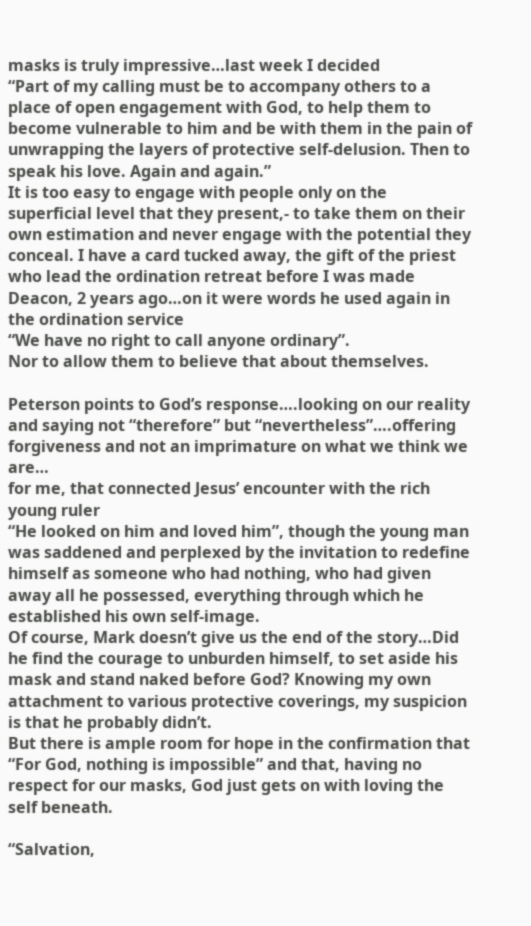masks is truly impressive…last week I decided
“Part of my calling must be to accompany others to a place of open engagement with God, to help them to become vulnerable to him and be with them in the pain of unwrapping the layers of protective self-delusion. Then to speak his love. Again and again.”
It is too easy to engage with people only on the superficial level that they present,- to take them on their own estimation and never engage with the potential they conceal. I have a card tucked away, the gift of the priest who lead the ordination retreat before I was made Deacon, 2 years ago…on it were words he used again in the ordination service
“We have no right to call anyone ordinary”.
Nor to allow them to believe that about themselves.

Peterson points to God’s response….looking on our reality and saying not “therefore” but “nevertheless”….offering forgiveness and not an imprimature on what we think we are…
for me, that connected Jesus’ encounter with the rich young ruler
“He looked on him and loved him”, though the young man was saddened and perplexed by the invitation to redefine himself as someone who had nothing, who had given away all he possessed, everything through which he established his own self-image.
Of course, Mark doesn’t give us the end of the story…Did he find the courage to unburden himself, to set aside his mask and stand naked before God? Knowing my own attachment to various protective coverings, my suspicion is that he probably didn’t.
But there is ample room for hope in the confirmation that “For God, nothing is impossible” and that, having no respect for our masks, God just gets on with loving the self beneath.

“Salvation,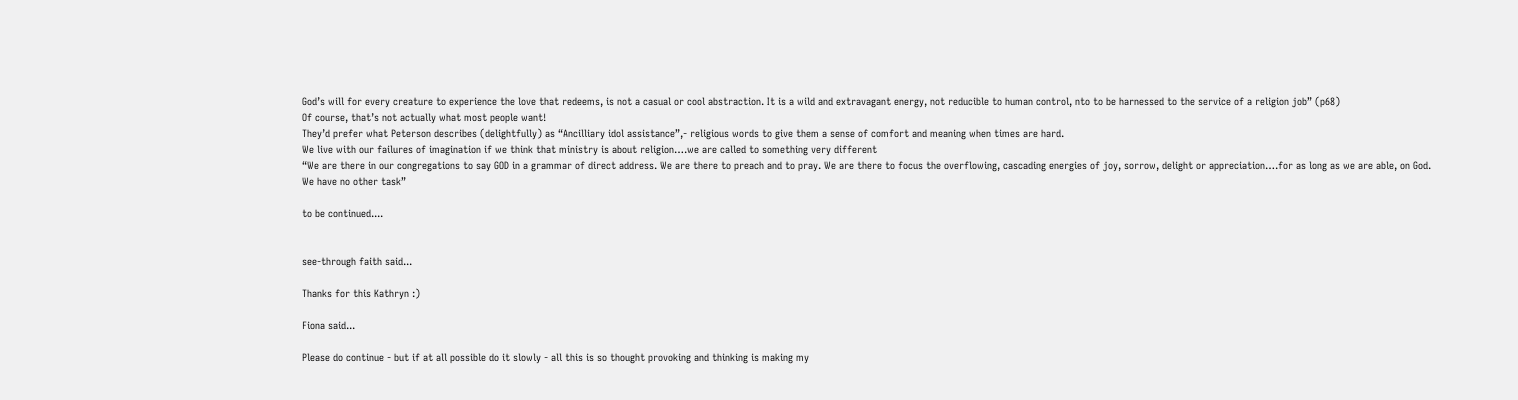God’s will for every creature to experience the love that redeems, is not a casual or cool abstraction. It is a wild and extravagant energy, not reducible to human control, nto to be harnessed to the service of a religion job” (p68)
Of course, that’s not actually what most people want!
They’d prefer what Peterson describes (delightfully) as “Ancilliary idol assistance”,- religious words to give them a sense of comfort and meaning when times are hard.
We live with our failures of imagination if we think that ministry is about religion….we are called to something very different
“We are there in our congregations to say GOD in a grammar of direct address. We are there to preach and to pray. We are there to focus the overflowing, cascading energies of joy, sorrow, delight or appreciation….for as long as we are able, on God.
We have no other task”

to be continued....


see-through faith said...

Thanks for this Kathryn :)

Fiona said...

Please do continue - but if at all possible do it slowly - all this is so thought provoking and thinking is making my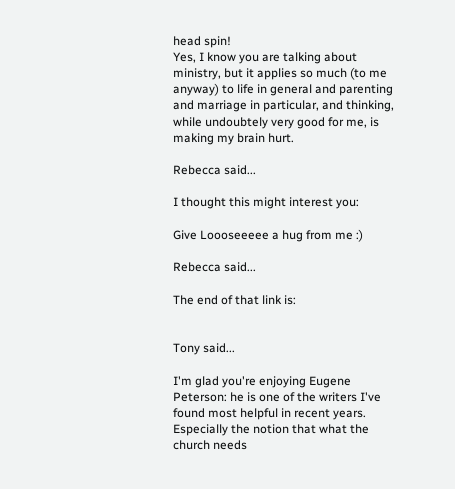head spin!
Yes, I know you are talking about ministry, but it applies so much (to me anyway) to life in general and parenting and marriage in particular, and thinking, while undoubtely very good for me, is making my brain hurt.

Rebecca said...

I thought this might interest you:

Give Loooseeeee a hug from me :)

Rebecca said...

The end of that link is:


Tony said...

I'm glad you're enjoying Eugene Peterson: he is one of the writers I've found most helpful in recent years. Especially the notion that what the church needs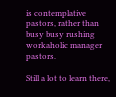is contemplative pastors, rather than busy busy rushing workaholic manager pastors.

Still a lot to learn there,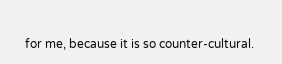for me, because it is so counter-cultural.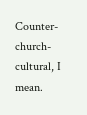Counter-church-cultural, I mean.